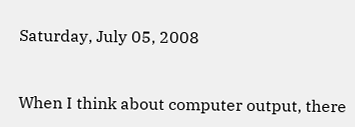Saturday, July 05, 2008


When I think about computer output, there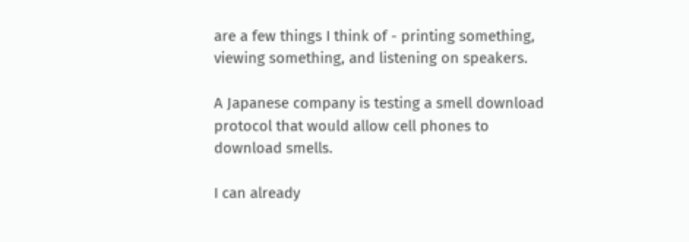are a few things I think of - printing something, viewing something, and listening on speakers.

A Japanese company is testing a smell download protocol that would allow cell phones to download smells.

I can already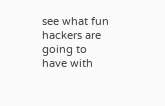see what fun hackers are going to have with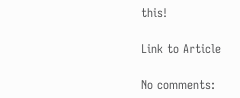this!

Link to Article

No comments: